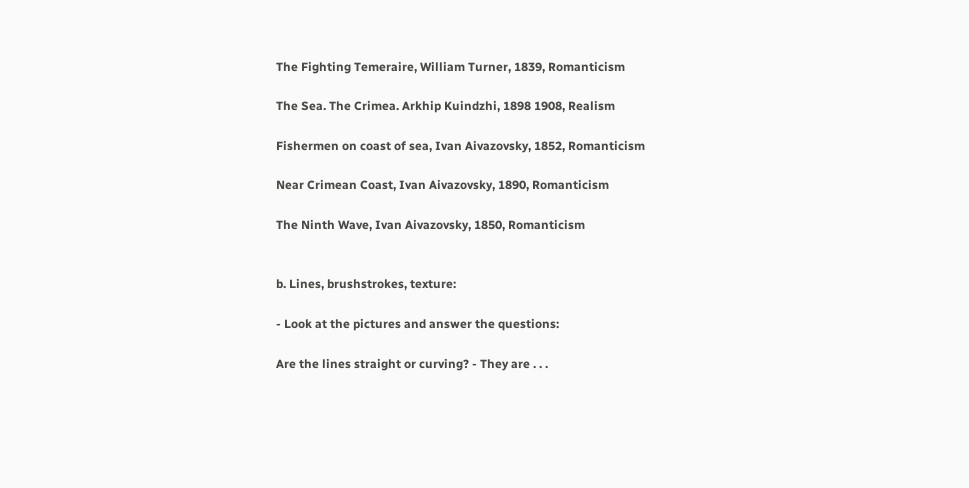The Fighting Temeraire, William Turner, 1839, Romanticism

The Sea. The Crimea. Arkhip Kuindzhi, 1898 1908, Realism

Fishermen on coast of sea, Ivan Aivazovsky, 1852, Romanticism

Near Crimean Coast, Ivan Aivazovsky, 1890, Romanticism

The Ninth Wave, Ivan Aivazovsky, 1850, Romanticism


b. Lines, brushstrokes, texture:

- Look at the pictures and answer the questions:

Are the lines straight or curving? - They are . . .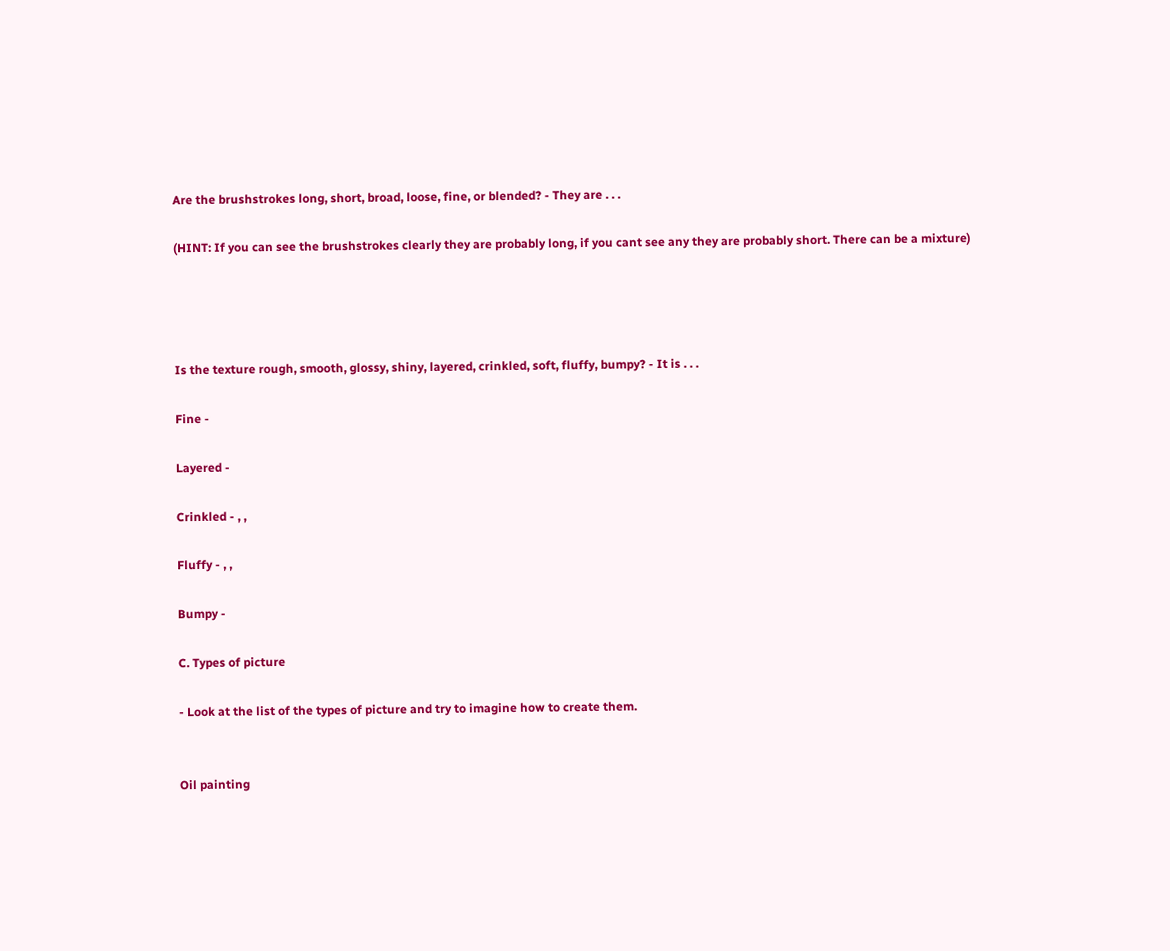Are the brushstrokes long, short, broad, loose, fine, or blended? - They are . . .

(HINT: If you can see the brushstrokes clearly they are probably long, if you cant see any they are probably short. There can be a mixture)




Is the texture rough, smooth, glossy, shiny, layered, crinkled, soft, fluffy, bumpy? - It is . . .

Fine -

Layered -

Crinkled - , ,

Fluffy - , ,

Bumpy -

C. Types of picture

- Look at the list of the types of picture and try to imagine how to create them.


Oil painting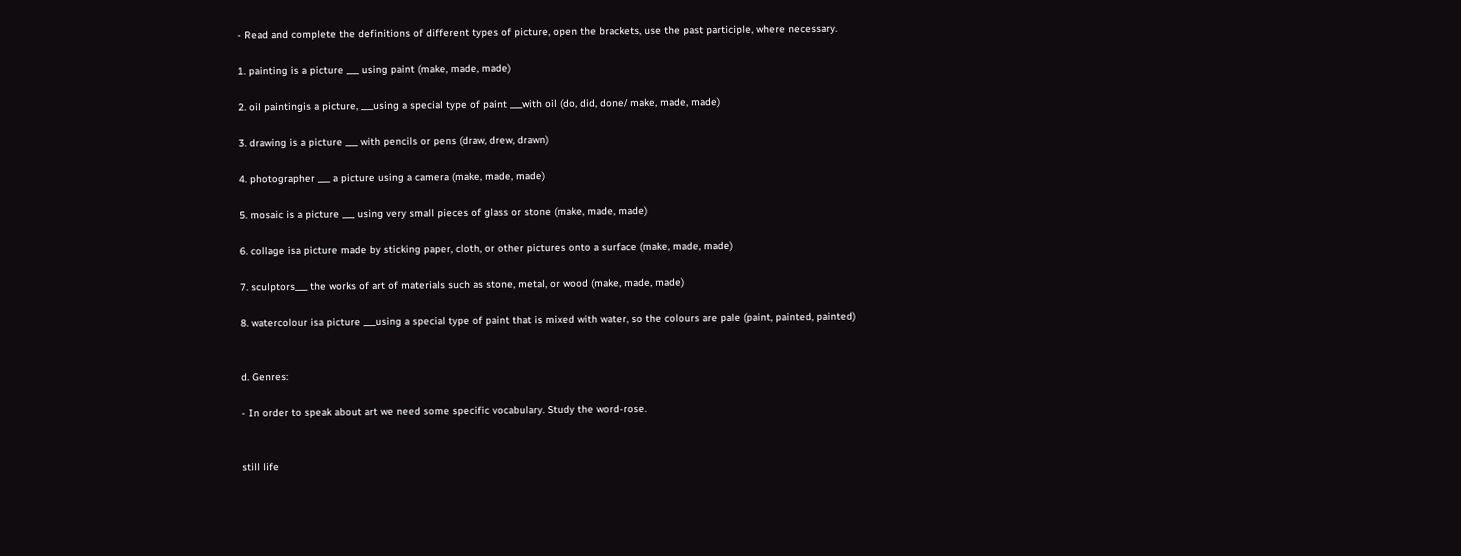- Read and complete the definitions of different types of picture, open the brackets, use the past participle, where necessary.

1. painting is a picture ___ using paint (make, made, made)

2. oil paintingis a picture, ___using a special type of paint ___with oil (do, did, done/ make, made, made)

3. drawing is a picture ___ with pencils or pens (draw, drew, drawn)

4. photographer ___ a picture using a camera (make, made, made)

5. mosaic is a picture ___ using very small pieces of glass or stone (make, made, made)

6. collage isa picture made by sticking paper, cloth, or other pictures onto a surface (make, made, made)

7. sculptors___ the works of art of materials such as stone, metal, or wood (make, made, made)

8. watercolour isa picture ___using a special type of paint that is mixed with water, so the colours are pale (paint, painted, painted)


d. Genres:

- In order to speak about art we need some specific vocabulary. Study the word-rose.


still life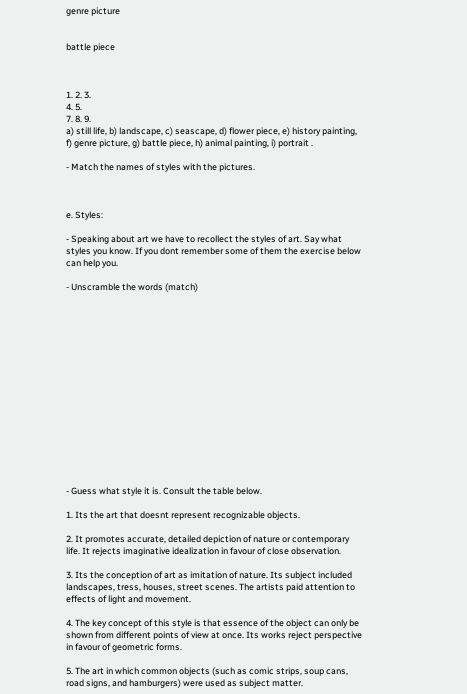genre picture


battle piece



1. 2. 3.
4. 5.
7. 8. 9.
a) still life, b) landscape, c) seascape, d) flower piece, e) history painting, f) genre picture, g) battle piece, h) animal painting, i) portrait .

- Match the names of styles with the pictures.



e. Styles:

- Speaking about art we have to recollect the styles of art. Say what styles you know. If you dont remember some of them the exercise below can help you.

- Unscramble the words (match)
















- Guess what style it is. Consult the table below.

1. Its the art that doesnt represent recognizable objects.

2. It promotes accurate, detailed depiction of nature or contemporary life. It rejects imaginative idealization in favour of close observation.

3. Its the conception of art as imitation of nature. Its subject included landscapes, tress, houses, street scenes. The artists paid attention to effects of light and movement.

4. The key concept of this style is that essence of the object can only be shown from different points of view at once. Its works reject perspective in favour of geometric forms.

5. The art in which common objects (such as comic strips, soup cans, road signs, and hamburgers) were used as subject matter.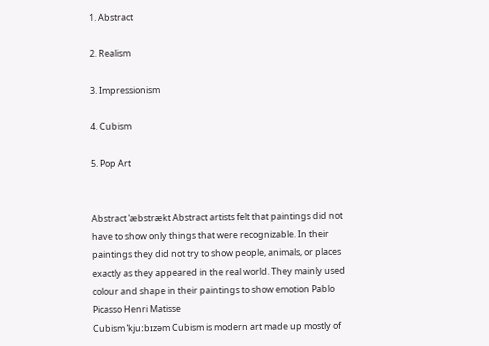1. Abstract

2. Realism

3. Impressionism

4. Cubism

5. Pop Art


Abstract ˈæbstrækt Abstract artists felt that paintings did not have to show only things that were recognizable. In their paintings they did not try to show people, animals, or places exactly as they appeared in the real world. They mainly used colour and shape in their paintings to show emotion Pablo Picasso Henri Matisse
Cubism ˈkjuːbɪzəm Cubism is modern art made up mostly of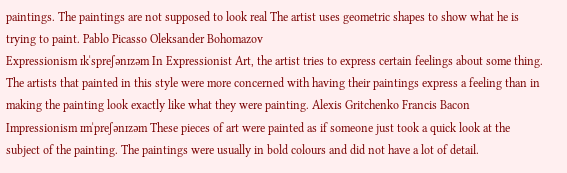paintings. The paintings are not supposed to look real The artist uses geometric shapes to show what he is trying to paint. Pablo Picasso Oleksander Bohomazov
Expressionism ɪkˈspreʃənɪzəm In Expressionist Art, the artist tries to express certain feelings about some thing. The artists that painted in this style were more concerned with having their paintings express a feeling than in making the painting look exactly like what they were painting. Alexis Gritchenko Francis Bacon
Impressionism ɪmˈpreʃənɪzəm These pieces of art were painted as if someone just took a quick look at the subject of the painting. The paintings were usually in bold colours and did not have a lot of detail.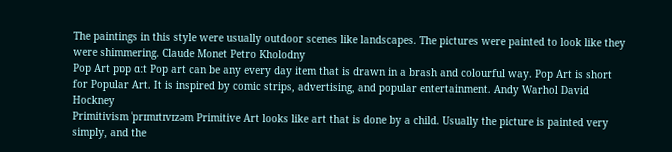The paintings in this style were usually outdoor scenes like landscapes. The pictures were painted to look like they were shimmering. Claude Monet Petro Kholodny
Pop Art pɒp ɑːt Pop art can be any every day item that is drawn in a brash and colourful way. Pop Art is short for Popular Art. It is inspired by comic strips, advertising, and popular entertainment. Andy Warhol David Hockney
Primitivism ˈprɪmɪtɪvɪzəm Primitive Art looks like art that is done by a child. Usually the picture is painted very simply, and the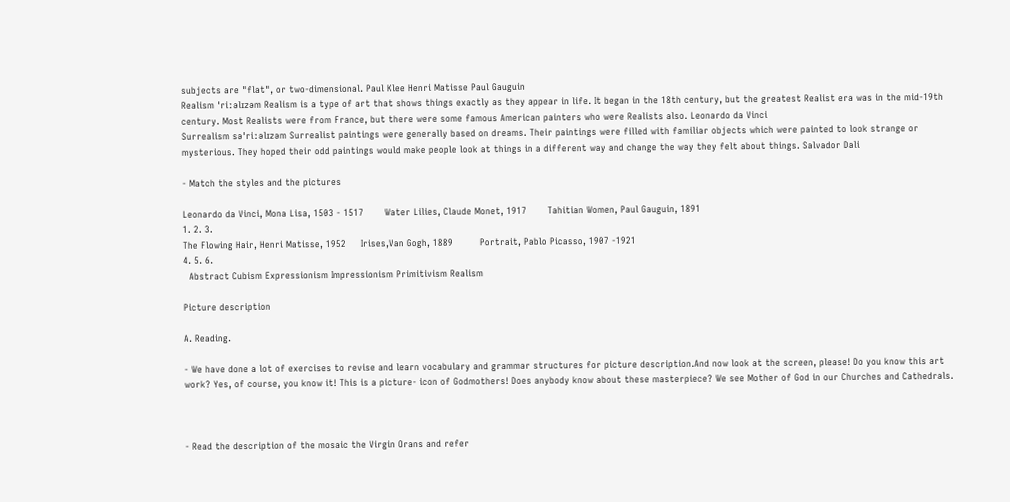subjects are "flat", or two-dimensional. Paul Klee Henri Matisse Paul Gauguin
Realism ˈriːəlɪzəm Realism is a type of art that shows things exactly as they appear in life. It began in the 18th century, but the greatest Realist era was in the mid-19th century. Most Realists were from France, but there were some famous American painters who were Realists also. Leonardo da Vinci
Surrealism səˈriːəlɪzəm Surrealist paintings were generally based on dreams. Their paintings were filled with familiar objects which were painted to look strange or mysterious. They hoped their odd paintings would make people look at things in a different way and change the way they felt about things. Salvador Dali

- Match the styles and the pictures

Leonardo da Vinci, Mona Lisa, 1503 - 1517       Water Lilies, Claude Monet, 1917       Tahitian Women, Paul Gauguin, 1891
1. 2. 3.
The Flowing Hair, Henri Matisse, 1952     Irises,Van Gogh, 1889         Portrait, Pablo Picasso, 1907 -1921
4. 5. 6.
  Abstract Cubism Expressionism Impressionism Primitivism Realism

Picture description

A. Reading.

- We have done a lot of exercises to revise and learn vocabulary and grammar structures for picture description.And now look at the screen, please! Do you know this art work? Yes, of course, you know it! This is a picture- icon of Godmothers! Does anybody know about these masterpiece? We see Mother of God in our Churches and Cathedrals.



- Read the description of the mosaic the Virgin Orans and refer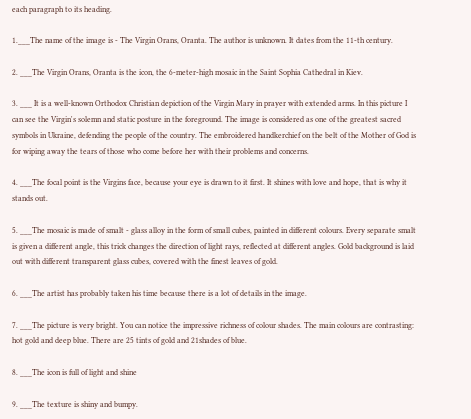each paragraph to its heading.

1.___The name of the image is - The Virgin Orans, Oranta. The author is unknown. It dates from the 11-th century.

2. ___The Virgin Orans, Oranta is the icon, the 6-meter-high mosaic in the Saint Sophia Cathedral in Kiev.

3. ___ It is a well-known Orthodox Christian depiction of the Virgin Mary in prayer with extended arms. In this picture I can see the Virgin's solemn and static posture in the foreground. The image is considered as one of the greatest sacred symbols in Ukraine, defending the people of the country. The embroidered handkerchief on the belt of the Mother of God is for wiping away the tears of those who come before her with their problems and concerns.

4. ___The focal point is the Virgins face, because your eye is drawn to it first. It shines with love and hope, that is why it stands out.

5. ___The mosaic is made of smalt - glass alloy in the form of small cubes, painted in different colours. Every separate smalt is given a different angle, this trick changes the direction of light rays, reflected at different angles. Gold background is laid out with different transparent glass cubes, covered with the finest leaves of gold.

6. ___The artist has probably taken his time because there is a lot of details in the image.

7. ___The picture is very bright. You can notice the impressive richness of colour shades. The main colours are contrasting: hot gold and deep blue. There are 25 tints of gold and 21shades of blue.

8. ___The icon is full of light and shine

9. ___The texture is shiny and bumpy.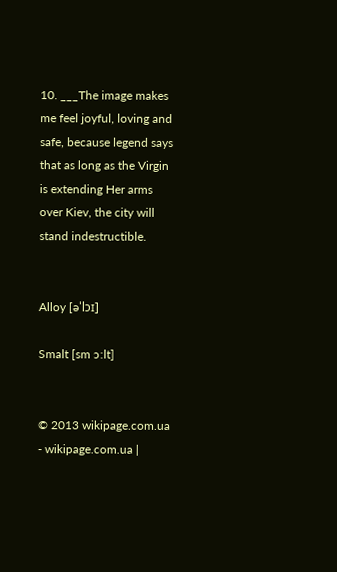10. ___The image makes me feel joyful, loving and safe, because legend says that as long as the Virgin is extending Her arms over Kiev, the city will stand indestructible.


Alloy [əˈlɔɪ]

Smalt [sm ɔːlt]


© 2013 wikipage.com.ua - wikipage.com.ua |